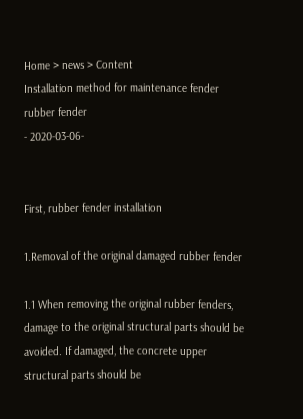Home > news > Content
Installation method for maintenance fender rubber fender
- 2020-03-06-


First, rubber fender installation

1.Removal of the original damaged rubber fender

1.1 When removing the original rubber fenders, damage to the original structural parts should be avoided. If damaged, the concrete upper structural parts should be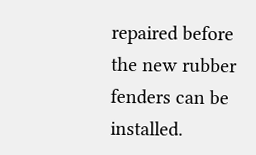repaired before the new rubber fenders can be installed.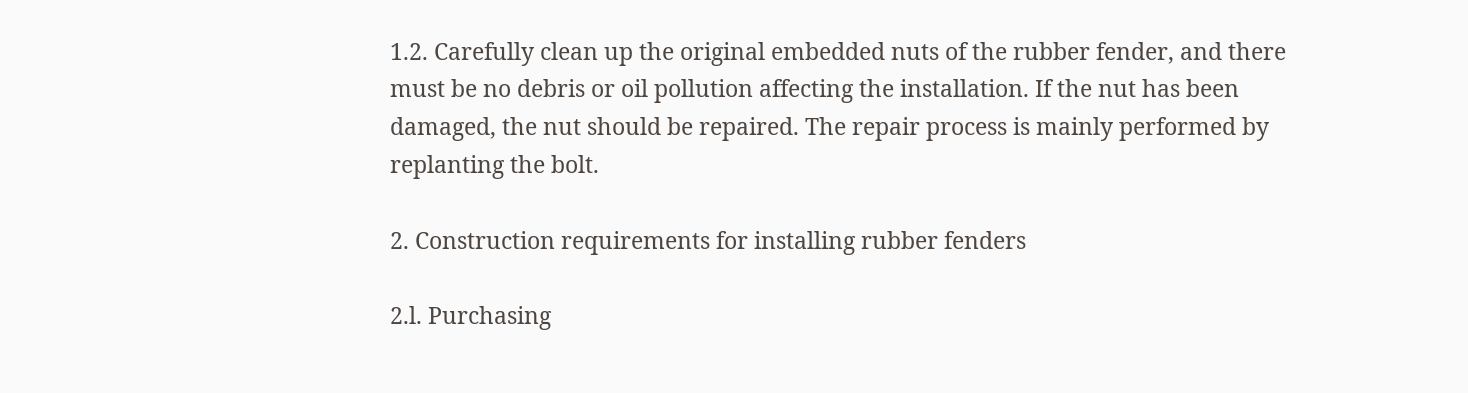1.2. Carefully clean up the original embedded nuts of the rubber fender, and there must be no debris or oil pollution affecting the installation. If the nut has been damaged, the nut should be repaired. The repair process is mainly performed by replanting the bolt.

2. Construction requirements for installing rubber fenders

2.l. Purchasing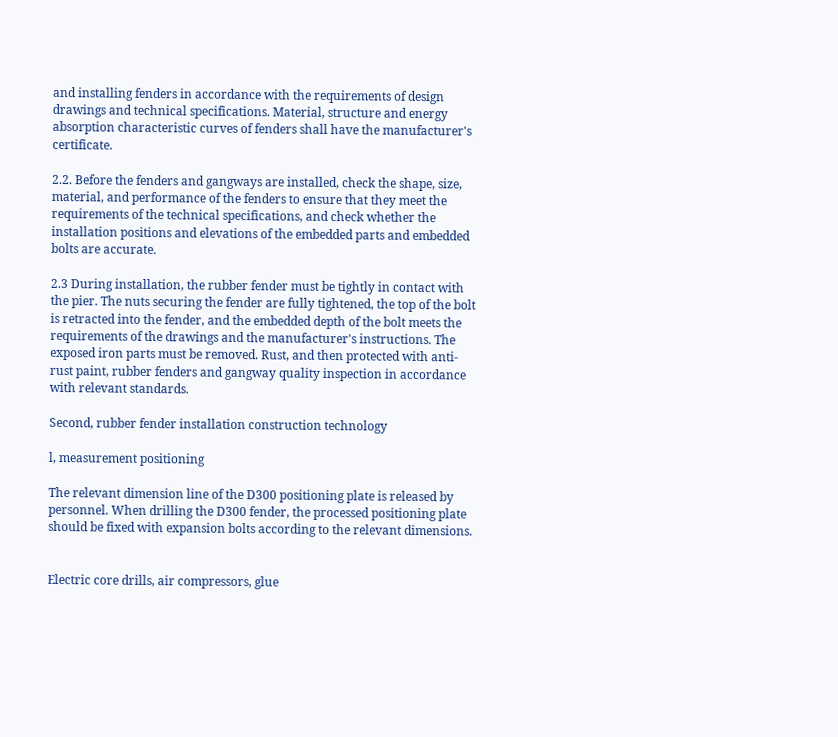and installing fenders in accordance with the requirements of design drawings and technical specifications. Material, structure and energy absorption characteristic curves of fenders shall have the manufacturer's certificate.

2.2. Before the fenders and gangways are installed, check the shape, size, material, and performance of the fenders to ensure that they meet the requirements of the technical specifications, and check whether the installation positions and elevations of the embedded parts and embedded bolts are accurate.

2.3 During installation, the rubber fender must be tightly in contact with the pier. The nuts securing the fender are fully tightened, the top of the bolt is retracted into the fender, and the embedded depth of the bolt meets the requirements of the drawings and the manufacturer's instructions. The exposed iron parts must be removed. Rust, and then protected with anti-rust paint, rubber fenders and gangway quality inspection in accordance with relevant standards.

Second, rubber fender installation construction technology

l, measurement positioning

The relevant dimension line of the D300 positioning plate is released by personnel. When drilling the D300 fender, the processed positioning plate should be fixed with expansion bolts according to the relevant dimensions.


Electric core drills, air compressors, glue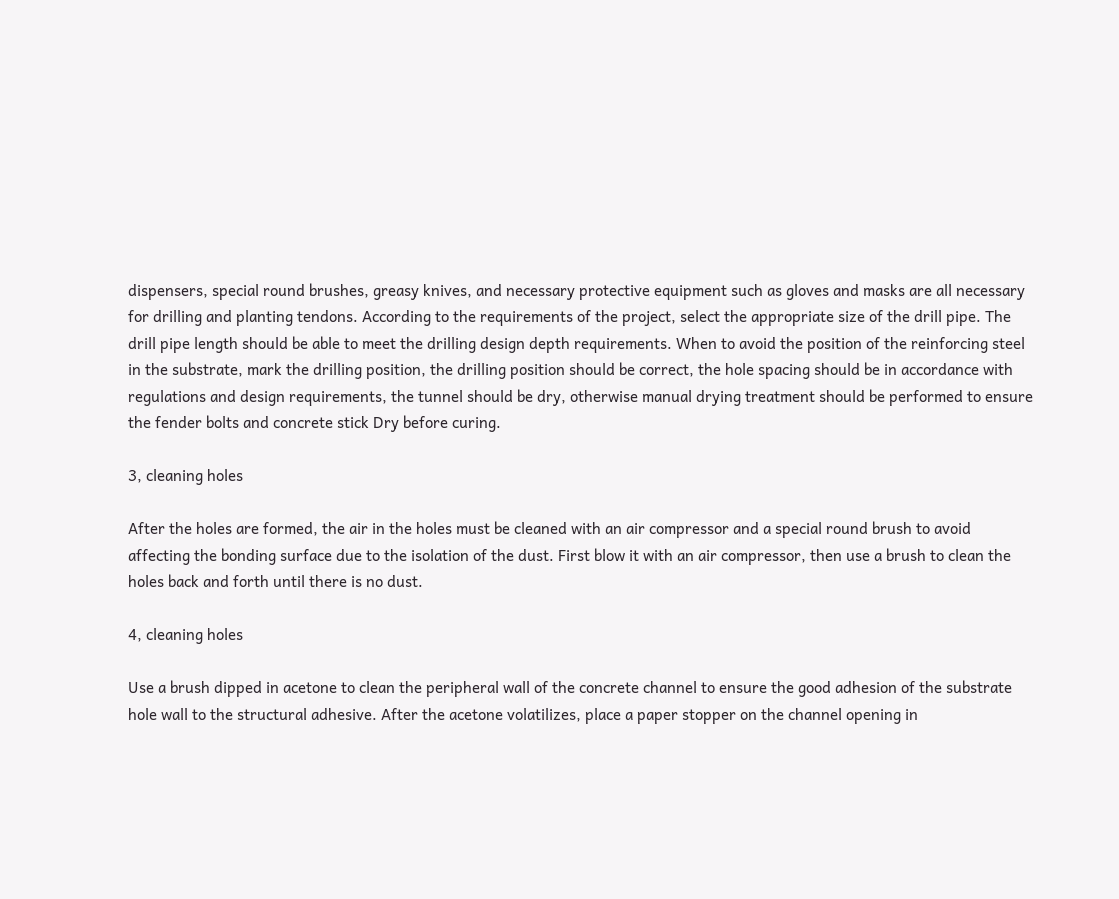dispensers, special round brushes, greasy knives, and necessary protective equipment such as gloves and masks are all necessary for drilling and planting tendons. According to the requirements of the project, select the appropriate size of the drill pipe. The drill pipe length should be able to meet the drilling design depth requirements. When to avoid the position of the reinforcing steel in the substrate, mark the drilling position, the drilling position should be correct, the hole spacing should be in accordance with regulations and design requirements, the tunnel should be dry, otherwise manual drying treatment should be performed to ensure the fender bolts and concrete stick Dry before curing.

3, cleaning holes

After the holes are formed, the air in the holes must be cleaned with an air compressor and a special round brush to avoid affecting the bonding surface due to the isolation of the dust. First blow it with an air compressor, then use a brush to clean the holes back and forth until there is no dust.

4, cleaning holes

Use a brush dipped in acetone to clean the peripheral wall of the concrete channel to ensure the good adhesion of the substrate hole wall to the structural adhesive. After the acetone volatilizes, place a paper stopper on the channel opening in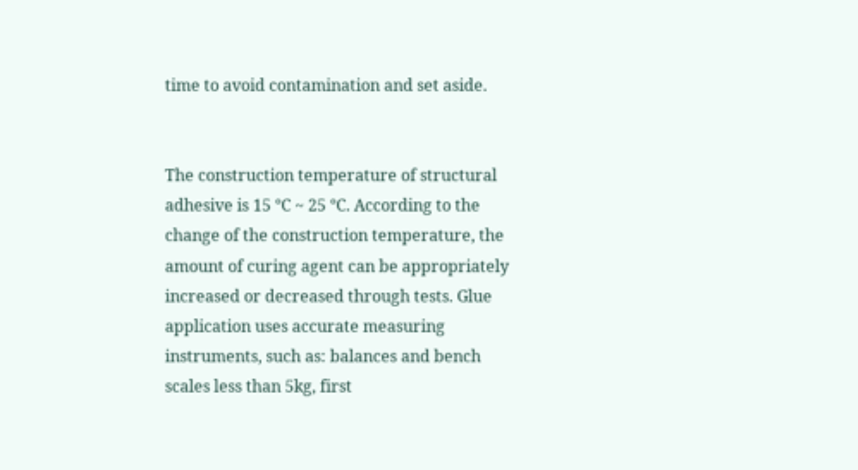time to avoid contamination and set aside.


The construction temperature of structural adhesive is 15 ℃ ~ 25 ℃. According to the change of the construction temperature, the amount of curing agent can be appropriately increased or decreased through tests. Glue application uses accurate measuring instruments, such as: balances and bench scales less than 5kg, first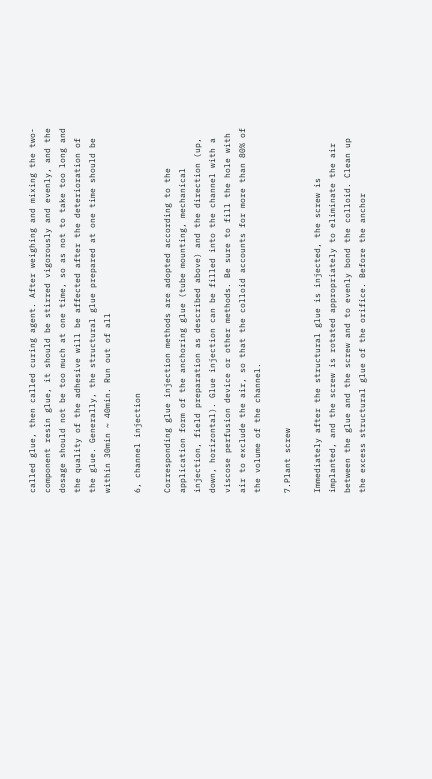called glue, then called curing agent. After weighing and mixing the two-component resin glue, it should be stirred vigorously and evenly, and the dosage should not be too much at one time, so as not to take too long and the quality of the adhesive will be affected after the deterioration of the glue. Generally, the structural glue prepared at one time should be within 30min ~ 40min. Run out of all

6, channel injection

Corresponding glue injection methods are adopted according to the application form of the anchoring glue (tube mounting, mechanical injection, field preparation as described above) and the direction (up, down, horizontal). Glue injection can be filled into the channel with a viscose perfusion device or other methods. Be sure to fill the hole with air to exclude the air, so that the colloid accounts for more than 80% of the volume of the channel.

7.Plant screw

Immediately after the structural glue is injected, the screw is implanted, and the screw is rotated appropriately to eliminate the air between the glue and the screw and to evenly bond the colloid. Clean up the excess structural glue of the orifice. Before the anchor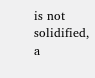is not solidified, a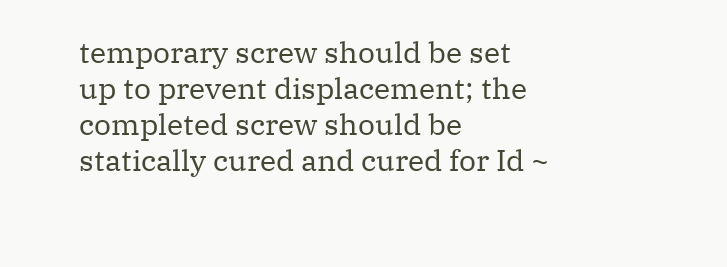temporary screw should be set up to prevent displacement; the completed screw should be statically cured and cured for Id ~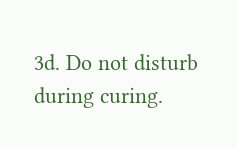3d. Do not disturb during curing.